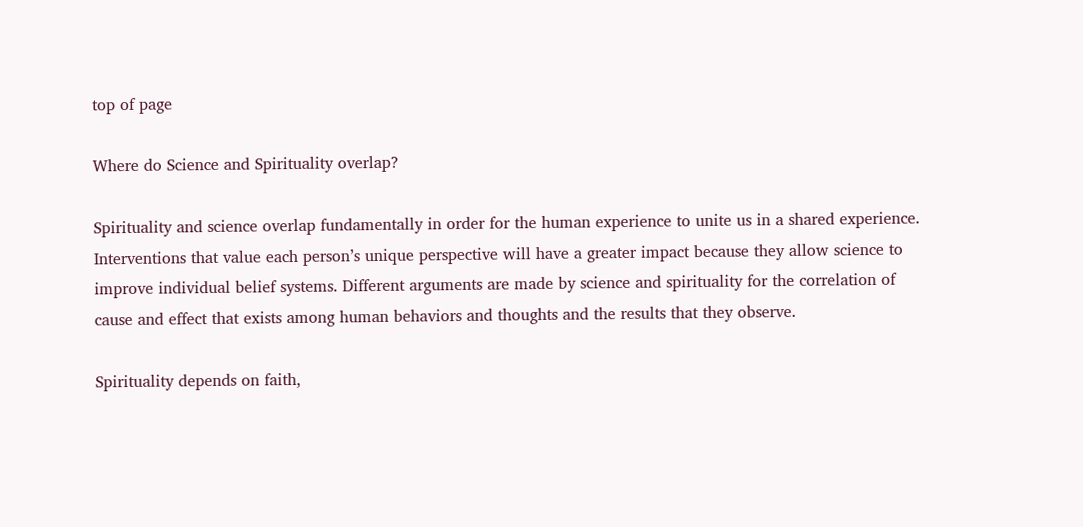top of page

Where do Science and Spirituality overlap?

Spirituality and science overlap fundamentally in order for the human experience to unite us in a shared experience. Interventions that value each person’s unique perspective will have a greater impact because they allow science to improve individual belief systems. Different arguments are made by science and spirituality for the correlation of cause and effect that exists among human behaviors and thoughts and the results that they observe.

Spirituality depends on faith,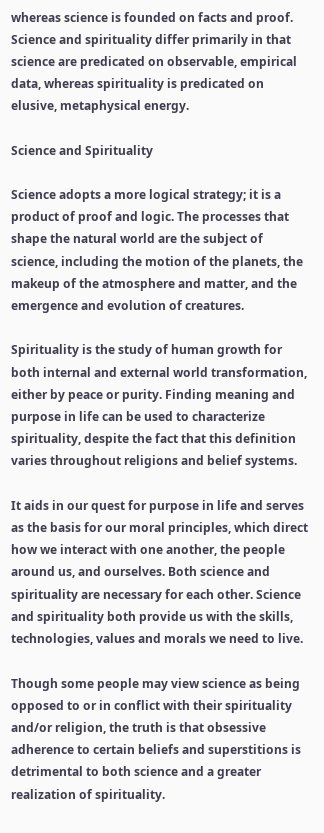whereas science is founded on facts and proof. Science and spirituality differ primarily in that science are predicated on observable, empirical data, whereas spirituality is predicated on elusive, metaphysical energy.

Science and Spirituality

Science adopts a more logical strategy; it is a product of proof and logic. The processes that shape the natural world are the subject of science, including the motion of the planets, the makeup of the atmosphere and matter, and the emergence and evolution of creatures.

Spirituality is the study of human growth for both internal and external world transformation, either by peace or purity. Finding meaning and purpose in life can be used to characterize spirituality, despite the fact that this definition varies throughout religions and belief systems.

It aids in our quest for purpose in life and serves as the basis for our moral principles, which direct how we interact with one another, the people around us, and ourselves. Both science and spirituality are necessary for each other. Science and spirituality both provide us with the skills, technologies, values and morals we need to live.

Though some people may view science as being opposed to or in conflict with their spirituality and/or religion, the truth is that obsessive adherence to certain beliefs and superstitions is detrimental to both science and a greater realization of spirituality.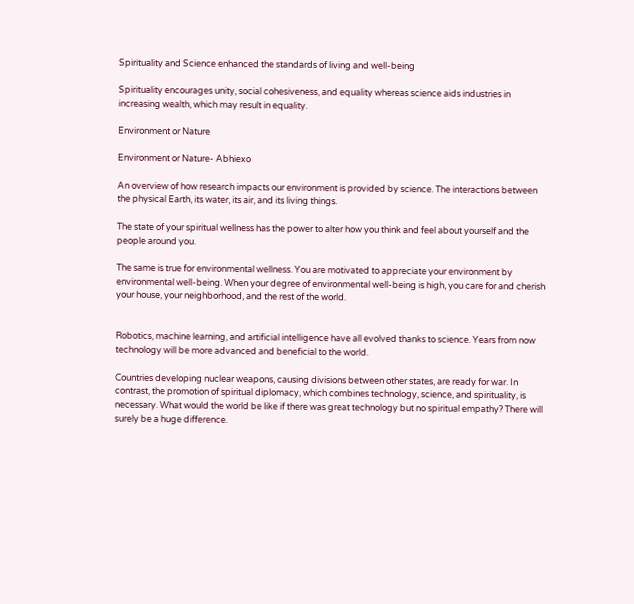Spirituality and Science enhanced the standards of living and well-being

Spirituality encourages unity, social cohesiveness, and equality whereas science aids industries in increasing wealth, which may result in equality.

Environment or Nature

Environment or Nature- Abhiexo

An overview of how research impacts our environment is provided by science. The interactions between the physical Earth, its water, its air, and its living things.

The state of your spiritual wellness has the power to alter how you think and feel about yourself and the people around you.

The same is true for environmental wellness. You are motivated to appreciate your environment by environmental well-being. When your degree of environmental well-being is high, you care for and cherish your house, your neighborhood, and the rest of the world.


Robotics, machine learning, and artificial intelligence have all evolved thanks to science. Years from now technology will be more advanced and beneficial to the world.

Countries developing nuclear weapons, causing divisions between other states, are ready for war. In contrast, the promotion of spiritual diplomacy, which combines technology, science, and spirituality, is necessary. What would the world be like if there was great technology but no spiritual empathy? There will surely be a huge difference.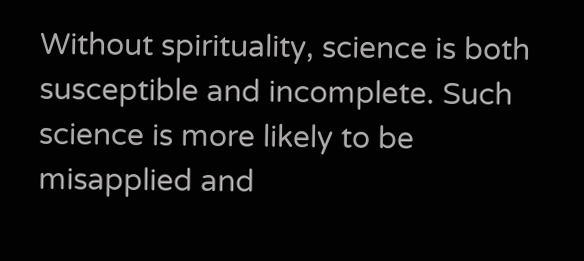Without spirituality, science is both susceptible and incomplete. Such science is more likely to be misapplied and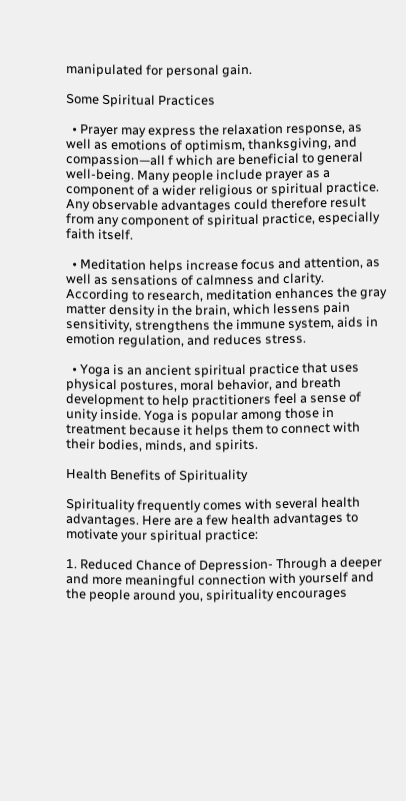manipulated for personal gain.

Some Spiritual Practices

  • Prayer may express the relaxation response, as well as emotions of optimism, thanksgiving, and compassion—all f which are beneficial to general well-being. Many people include prayer as a component of a wider religious or spiritual practice. Any observable advantages could therefore result from any component of spiritual practice, especially faith itself.

  • Meditation helps increase focus and attention, as well as sensations of calmness and clarity. According to research, meditation enhances the gray matter density in the brain, which lessens pain sensitivity, strengthens the immune system, aids in emotion regulation, and reduces stress.

  • Yoga is an ancient spiritual practice that uses physical postures, moral behavior, and breath development to help practitioners feel a sense of unity inside. Yoga is popular among those in treatment because it helps them to connect with their bodies, minds, and spirits.

Health Benefits of Spirituality

Spirituality frequently comes with several health advantages. Here are a few health advantages to motivate your spiritual practice:

1. Reduced Chance of Depression- Through a deeper and more meaningful connection with yourself and the people around you, spirituality encourages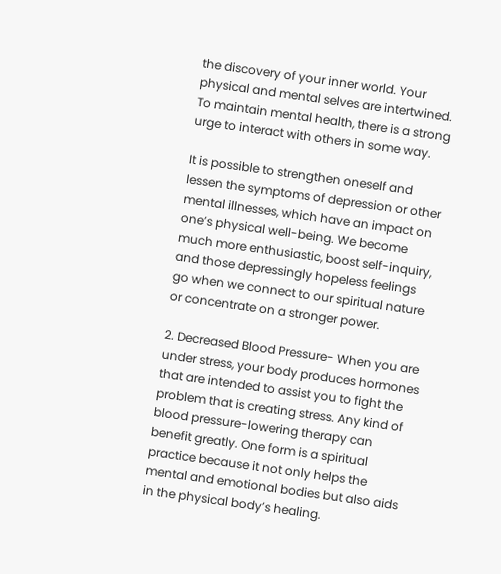the discovery of your inner world. Your physical and mental selves are intertwined. To maintain mental health, there is a strong urge to interact with others in some way.

It is possible to strengthen oneself and lessen the symptoms of depression or other mental illnesses, which have an impact on one’s physical well-being. We become much more enthusiastic, boost self-inquiry, and those depressingly hopeless feelings go when we connect to our spiritual nature or concentrate on a stronger power.

2. Decreased Blood Pressure- When you are under stress, your body produces hormones that are intended to assist you to fight the problem that is creating stress. Any kind of blood pressure-lowering therapy can benefit greatly. One form is a spiritual practice because it not only helps the mental and emotional bodies but also aids in the physical body’s healing.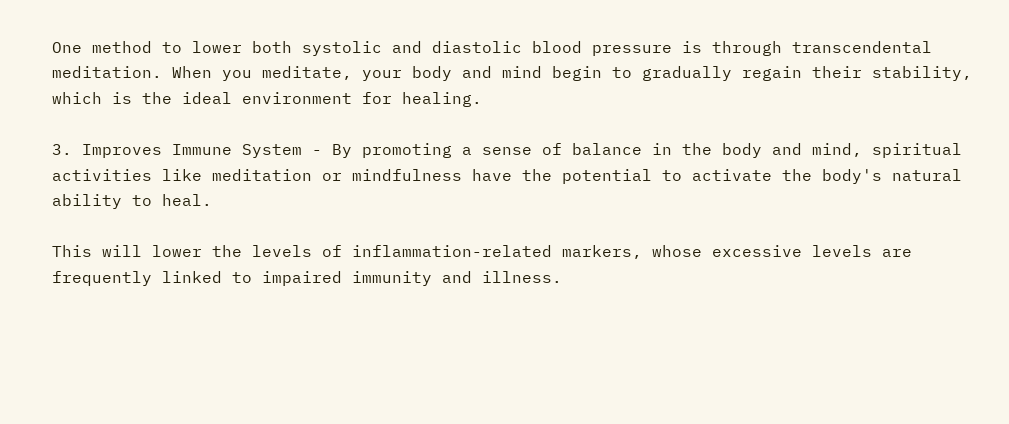One method to lower both systolic and diastolic blood pressure is through transcendental meditation. When you meditate, your body and mind begin to gradually regain their stability, which is the ideal environment for healing.

3. Improves Immune System - By promoting a sense of balance in the body and mind, spiritual activities like meditation or mindfulness have the potential to activate the body's natural ability to heal.

This will lower the levels of inflammation-related markers, whose excessive levels are frequently linked to impaired immunity and illness.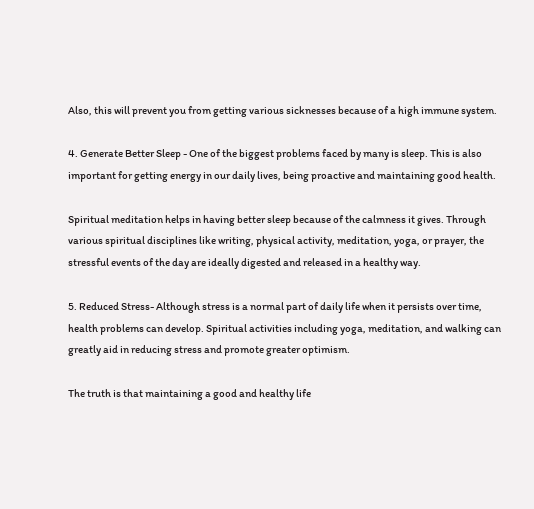Also, this will prevent you from getting various sicknesses because of a high immune system.

4. Generate Better Sleep - One of the biggest problems faced by many is sleep. This is also important for getting energy in our daily lives, being proactive and maintaining good health.

Spiritual meditation helps in having better sleep because of the calmness it gives. Through various spiritual disciplines like writing, physical activity, meditation, yoga, or prayer, the stressful events of the day are ideally digested and released in a healthy way.

5. Reduced Stress- Although stress is a normal part of daily life when it persists over time, health problems can develop. Spiritual activities including yoga, meditation, and walking can greatly aid in reducing stress and promote greater optimism.

The truth is that maintaining a good and healthy life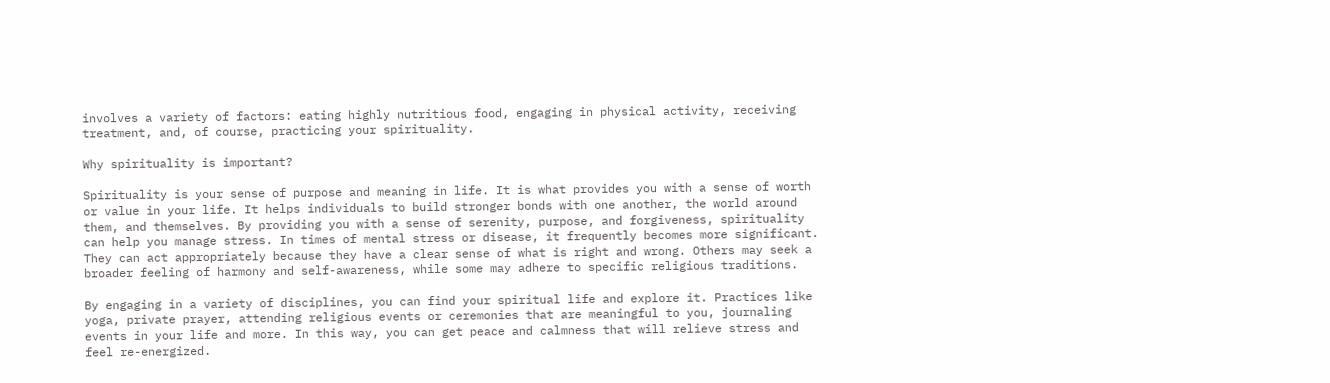involves a variety of factors: eating highly nutritious food, engaging in physical activity, receiving treatment, and, of course, practicing your spirituality.

Why spirituality is important?

Spirituality is your sense of purpose and meaning in life. It is what provides you with a sense of worth or value in your life. It helps individuals to build stronger bonds with one another, the world around them, and themselves. By providing you with a sense of serenity, purpose, and forgiveness, spirituality can help you manage stress. In times of mental stress or disease, it frequently becomes more significant. They can act appropriately because they have a clear sense of what is right and wrong. Others may seek a broader feeling of harmony and self-awareness, while some may adhere to specific religious traditions.

By engaging in a variety of disciplines, you can find your spiritual life and explore it. Practices like yoga, private prayer, attending religious events or ceremonies that are meaningful to you, journaling events in your life and more. In this way, you can get peace and calmness that will relieve stress and feel re-energized.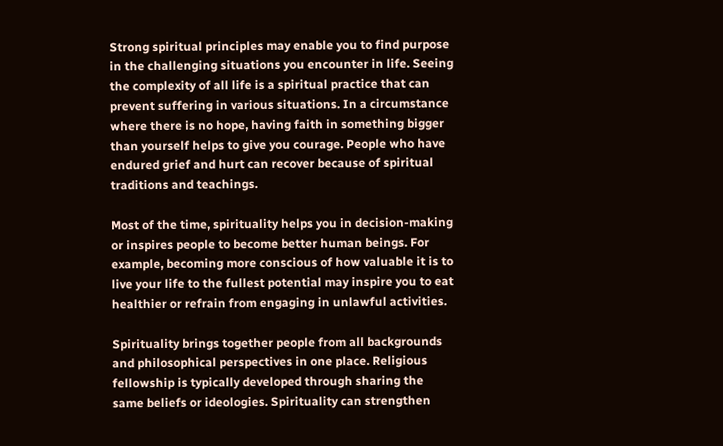Strong spiritual principles may enable you to find purpose in the challenging situations you encounter in life. Seeing the complexity of all life is a spiritual practice that can prevent suffering in various situations. In a circumstance where there is no hope, having faith in something bigger than yourself helps to give you courage. People who have endured grief and hurt can recover because of spiritual traditions and teachings.

Most of the time, spirituality helps you in decision-making or inspires people to become better human beings. For example, becoming more conscious of how valuable it is to live your life to the fullest potential may inspire you to eat healthier or refrain from engaging in unlawful activities.

Spirituality brings together people from all backgrounds and philosophical perspectives in one place. Religious fellowship is typically developed through sharing the same beliefs or ideologies. Spirituality can strengthen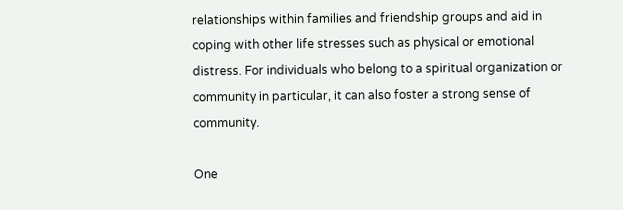relationships within families and friendship groups and aid in coping with other life stresses such as physical or emotional distress. For individuals who belong to a spiritual organization or community in particular, it can also foster a strong sense of community.

One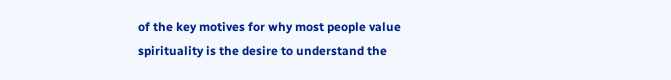of the key motives for why most people value spirituality is the desire to understand the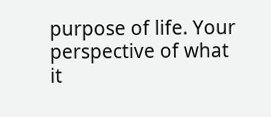purpose of life. Your perspective of what it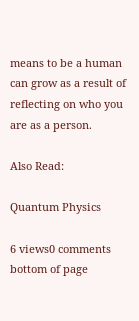means to be a human can grow as a result of reflecting on who you are as a person.

Also Read:

Quantum Physics

6 views0 comments
bottom of page